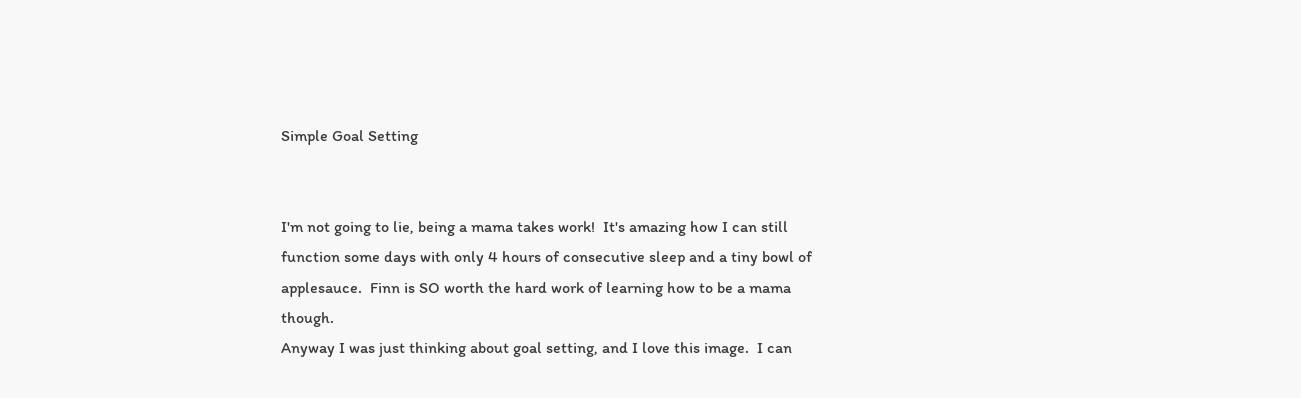Simple Goal Setting


I'm not going to lie, being a mama takes work!  It's amazing how I can still function some days with only 4 hours of consecutive sleep and a tiny bowl of applesauce.  Finn is SO worth the hard work of learning how to be a mama though.
Anyway I was just thinking about goal setting, and I love this image.  I can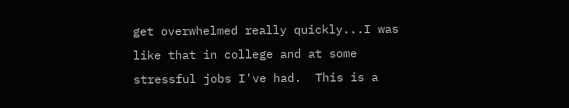get overwhelmed really quickly...I was like that in college and at some stressful jobs I've had.  This is a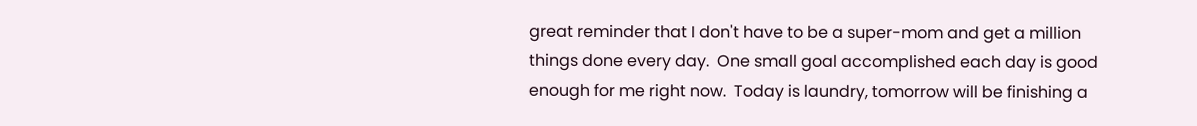great reminder that I don't have to be a super-mom and get a million things done every day.  One small goal accomplished each day is good enough for me right now.  Today is laundry, tomorrow will be finishing a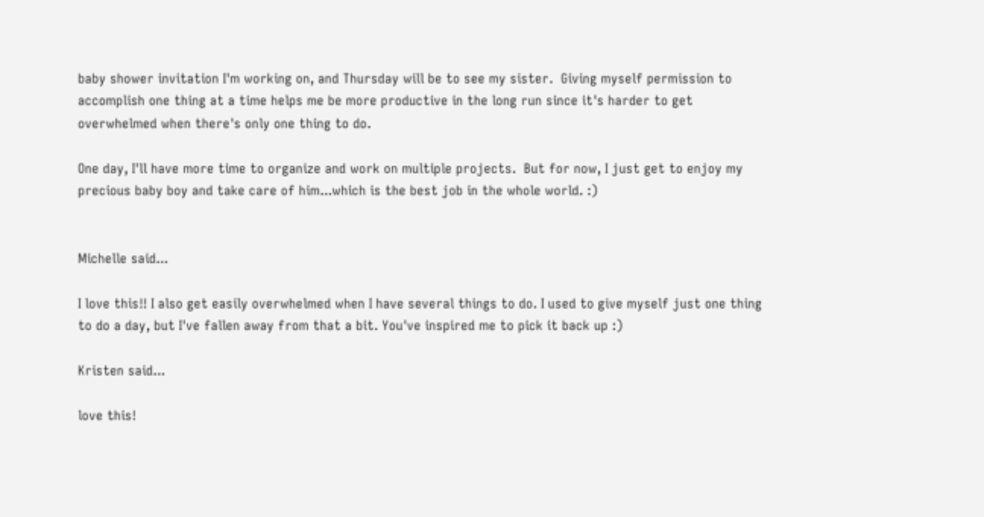baby shower invitation I'm working on, and Thursday will be to see my sister.  Giving myself permission to accomplish one thing at a time helps me be more productive in the long run since it's harder to get overwhelmed when there's only one thing to do.

One day, I'll have more time to organize and work on multiple projects.  But for now, I just get to enjoy my precious baby boy and take care of him...which is the best job in the whole world. :)


Michelle said...

I love this!! I also get easily overwhelmed when I have several things to do. I used to give myself just one thing to do a day, but I've fallen away from that a bit. You've inspired me to pick it back up :)

Kristen said...

love this!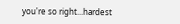you're so right...hardest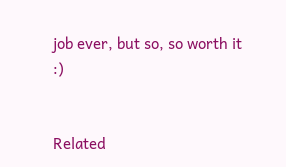job ever, but so, so worth it :)


Related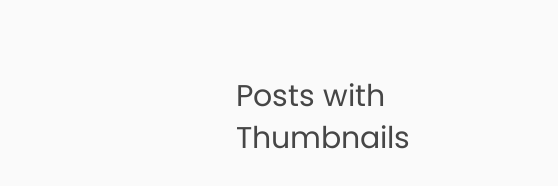Posts with Thumbnails